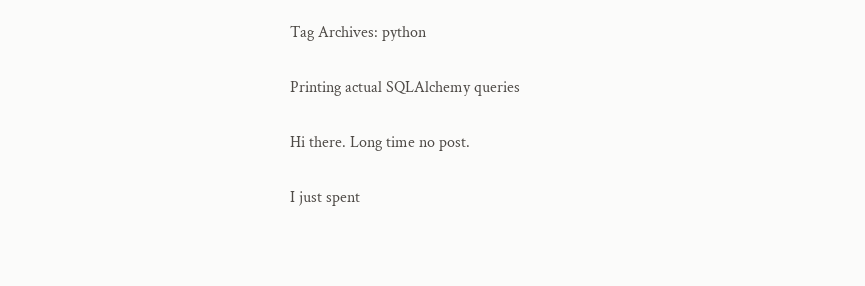Tag Archives: python

Printing actual SQLAlchemy queries

Hi there. Long time no post.

I just spent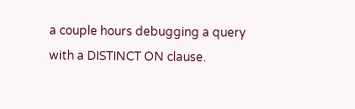a couple hours debugging a query with a DISTINCT ON clause.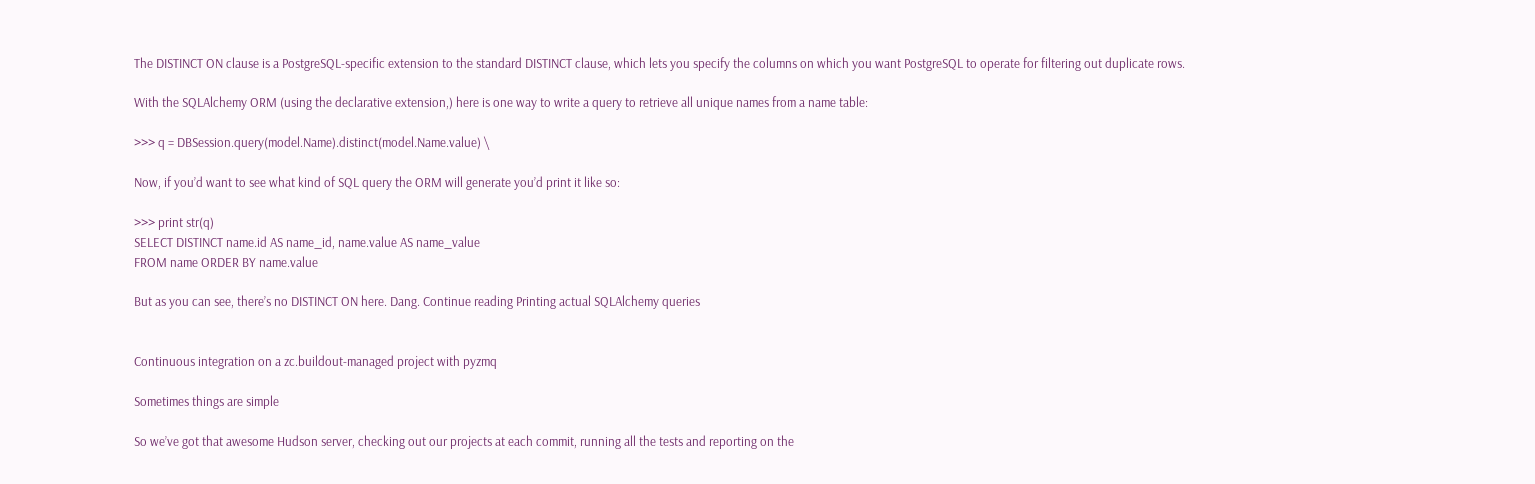The DISTINCT ON clause is a PostgreSQL-specific extension to the standard DISTINCT clause, which lets you specify the columns on which you want PostgreSQL to operate for filtering out duplicate rows.

With the SQLAlchemy ORM (using the declarative extension,) here is one way to write a query to retrieve all unique names from a name table:

>>> q = DBSession.query(model.Name).distinct(model.Name.value) \

Now, if you’d want to see what kind of SQL query the ORM will generate you’d print it like so:

>>> print str(q)
SELECT DISTINCT name.id AS name_id, name.value AS name_value
FROM name ORDER BY name.value

But as you can see, there’s no DISTINCT ON here. Dang. Continue reading Printing actual SQLAlchemy queries


Continuous integration on a zc.buildout-managed project with pyzmq

Sometimes things are simple

So we’ve got that awesome Hudson server, checking out our projects at each commit, running all the tests and reporting on the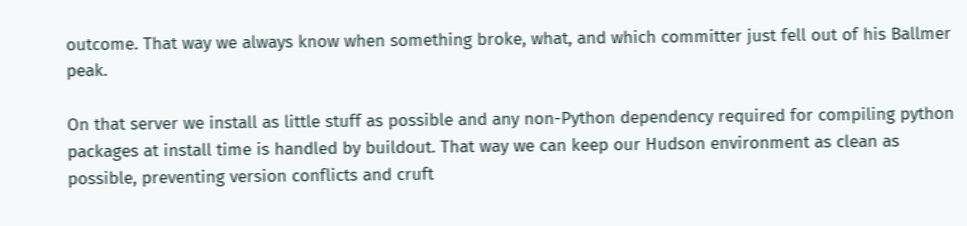outcome. That way we always know when something broke, what, and which committer just fell out of his Ballmer peak.

On that server we install as little stuff as possible and any non-Python dependency required for compiling python packages at install time is handled by buildout. That way we can keep our Hudson environment as clean as possible, preventing version conflicts and cruft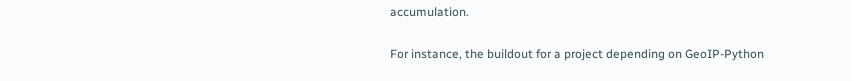accumulation.

For instance, the buildout for a project depending on GeoIP-Python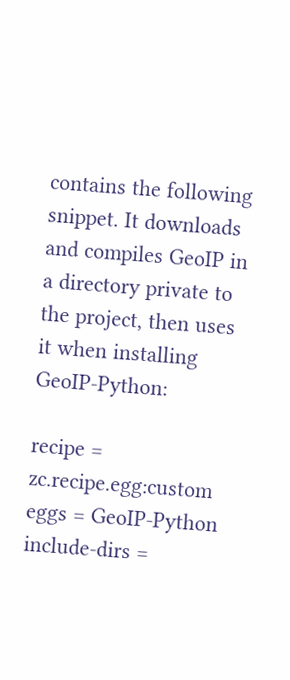contains the following snippet. It downloads and compiles GeoIP in a directory private to the project, then uses it when installing GeoIP-Python:

recipe = zc.recipe.egg:custom
eggs = GeoIP-Python
include-dirs =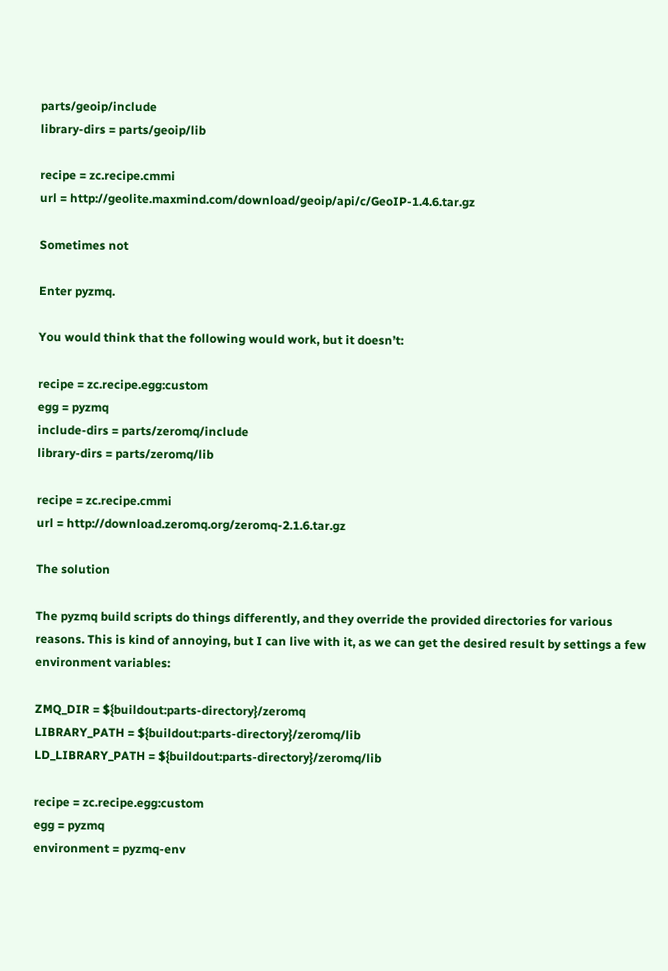parts/geoip/include
library-dirs = parts/geoip/lib

recipe = zc.recipe.cmmi
url = http://geolite.maxmind.com/download/geoip/api/c/GeoIP-1.4.6.tar.gz

Sometimes not

Enter pyzmq.

You would think that the following would work, but it doesn’t:

recipe = zc.recipe.egg:custom
egg = pyzmq
include-dirs = parts/zeromq/include
library-dirs = parts/zeromq/lib

recipe = zc.recipe.cmmi
url = http://download.zeromq.org/zeromq-2.1.6.tar.gz

The solution

The pyzmq build scripts do things differently, and they override the provided directories for various reasons. This is kind of annoying, but I can live with it, as we can get the desired result by settings a few environment variables:

ZMQ_DIR = ${buildout:parts-directory}/zeromq
LIBRARY_PATH = ${buildout:parts-directory}/zeromq/lib
LD_LIBRARY_PATH = ${buildout:parts-directory}/zeromq/lib

recipe = zc.recipe.egg:custom
egg = pyzmq
environment = pyzmq-env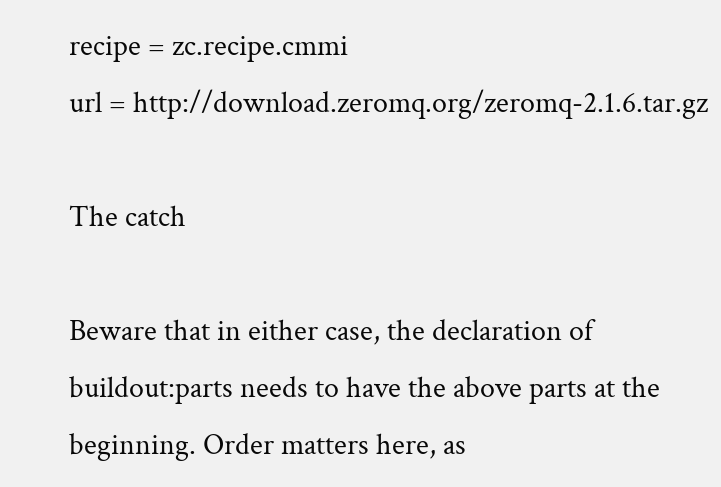recipe = zc.recipe.cmmi
url = http://download.zeromq.org/zeromq-2.1.6.tar.gz

The catch

Beware that in either case, the declaration of buildout:parts needs to have the above parts at the beginning. Order matters here, as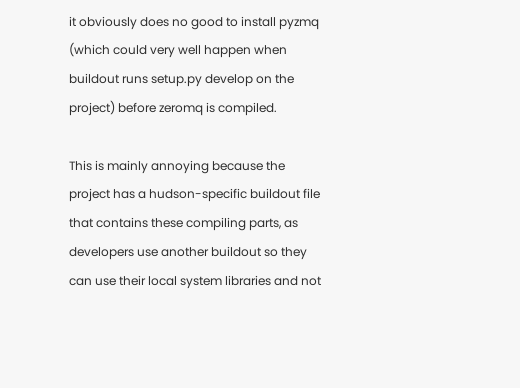it obviously does no good to install pyzmq (which could very well happen when buildout runs setup.py develop on the project) before zeromq is compiled.

This is mainly annoying because the project has a hudson-specific buildout file that contains these compiling parts, as developers use another buildout so they can use their local system libraries and not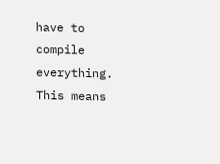have to compile everything. This means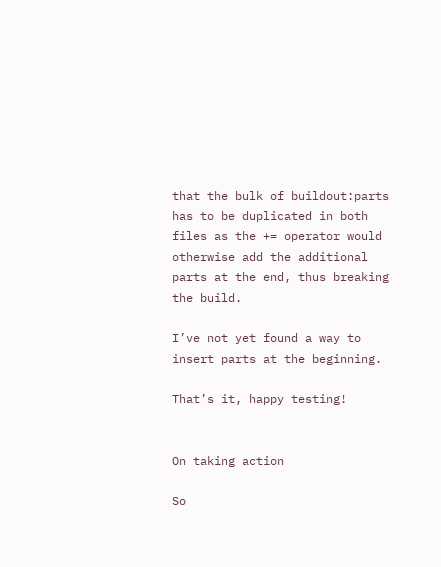that the bulk of buildout:parts has to be duplicated in both files as the += operator would otherwise add the additional parts at the end, thus breaking the build.

I’ve not yet found a way to insert parts at the beginning.

That’s it, happy testing!


On taking action

So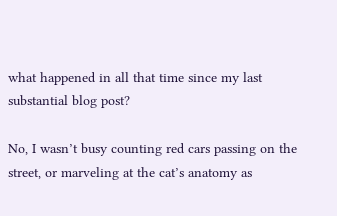what happened in all that time since my last substantial blog post?

No, I wasn’t busy counting red cars passing on the street, or marveling at the cat’s anatomy as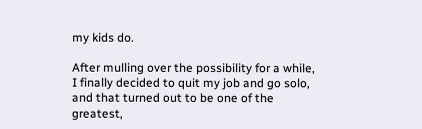my kids do.

After mulling over the possibility for a while, I finally decided to quit my job and go solo, and that turned out to be one of the greatest,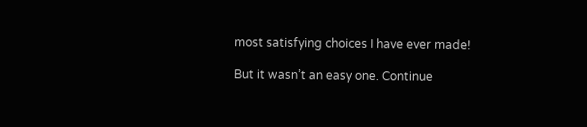most satisfying choices I have ever made!

But it wasn’t an easy one. Continue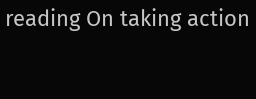reading On taking action